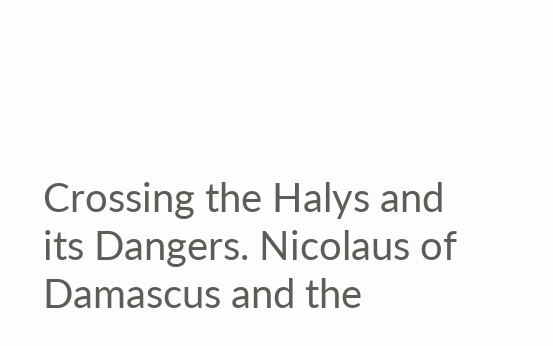Crossing the Halys and its Dangers. Nicolaus of Damascus and the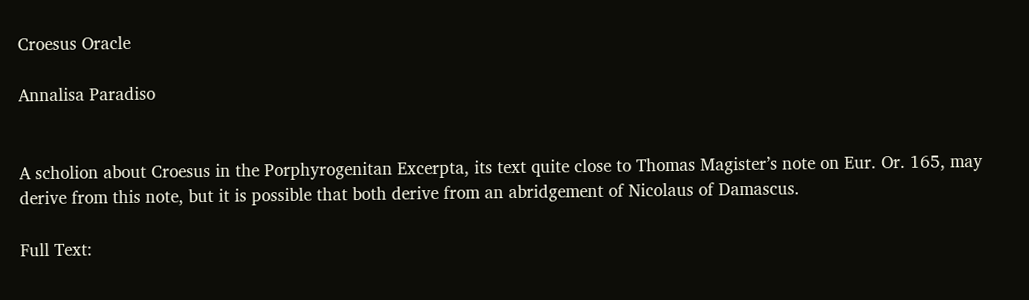Croesus Oracle

Annalisa Paradiso


A scholion about Croesus in the Porphyrogenitan Excerpta, its text quite close to Thomas Magister’s note on Eur. Or. 165, may derive from this note, but it is possible that both derive from an abridgement of Nicolaus of Damascus.

Full Text: